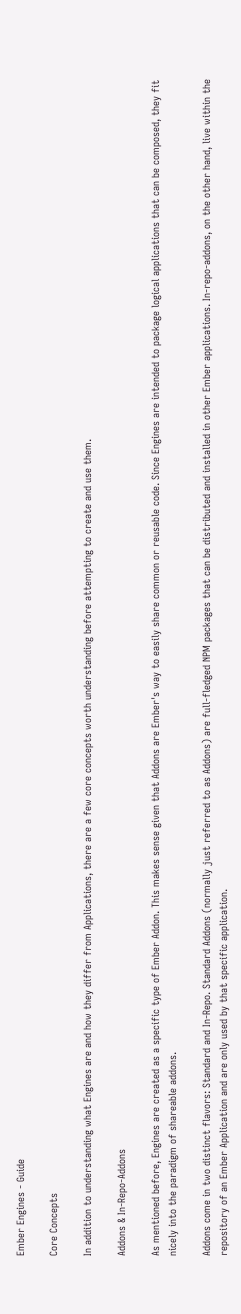Ember Engines - Guide

Core Concepts

In addition to understanding what Engines are and how they differ from Applications, there are a few core concepts worth understanding before attempting to create and use them.

Addons & In-Repo-Addons

As mentioned before, Engines are created as a specific type of Ember Addon. This makes sense given that Addons are Ember's way to easily share common or reusable code. Since Engines are intended to package logical applications that can be composed, they fit nicely into the paradigm of shareable addons.

Addons come in two distinct flavors: Standard and In-Repo. Standard Addons (normally just referred to as Addons) are full-fledged NPM packages that can be distributed and installed in other Ember applications. In-repo-addons, on the other hand, live within the repository of an Ember Application and are only used by that specific application.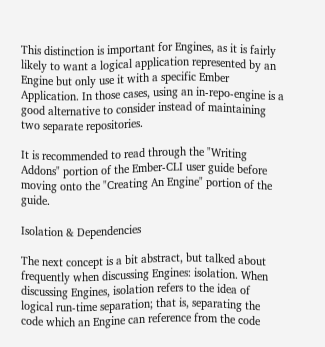This distinction is important for Engines, as it is fairly likely to want a logical application represented by an Engine but only use it with a specific Ember Application. In those cases, using an in-repo-engine is a good alternative to consider instead of maintaining two separate repositories.

It is recommended to read through the "Writing Addons" portion of the Ember-CLI user guide before moving onto the "Creating An Engine" portion of the guide.

Isolation & Dependencies

The next concept is a bit abstract, but talked about frequently when discussing Engines: isolation. When discussing Engines, isolation refers to the idea of logical run-time separation; that is, separating the code which an Engine can reference from the code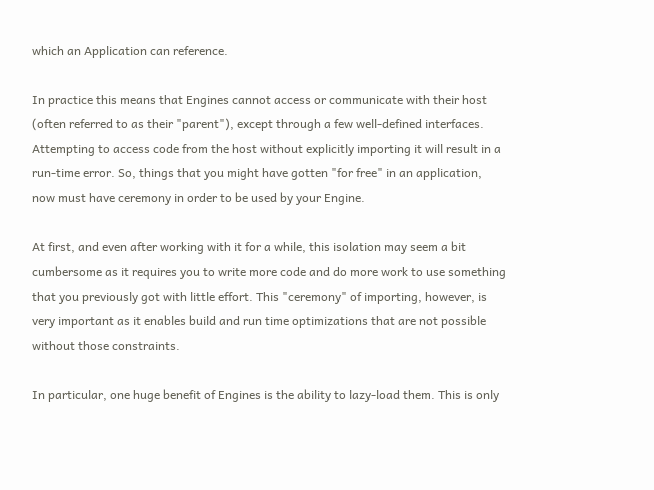which an Application can reference.

In practice this means that Engines cannot access or communicate with their host (often referred to as their "parent"), except through a few well-defined interfaces. Attempting to access code from the host without explicitly importing it will result in a run-time error. So, things that you might have gotten "for free" in an application, now must have ceremony in order to be used by your Engine.

At first, and even after working with it for a while, this isolation may seem a bit cumbersome as it requires you to write more code and do more work to use something that you previously got with little effort. This "ceremony" of importing, however, is very important as it enables build and run time optimizations that are not possible without those constraints.

In particular, one huge benefit of Engines is the ability to lazy-load them. This is only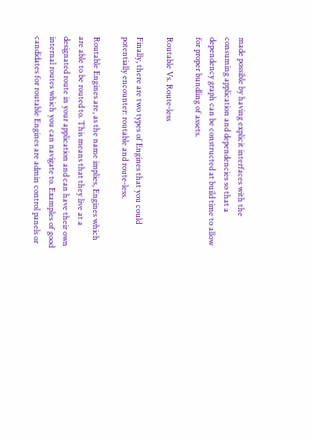made possible by having explicit interfaces with the consuming application and dependencies so that a dependency graph can be constructed at build time to allow for proper bundling of assets.

Routable Vs. Route-less

Finally, there are two types of Engines that you could potentially encounter: routable and route-less.

Routable Engines are, as the name implies, Engines which are able to be routed to. This means that they live at a designated route in your application and can have their own internal routes which you can navigate to. Examples of good candidates for routable Engines are admin control panels or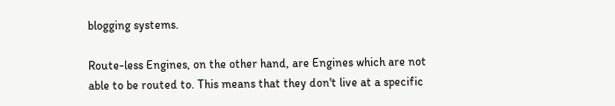blogging systems.

Route-less Engines, on the other hand, are Engines which are not able to be routed to. This means that they don't live at a specific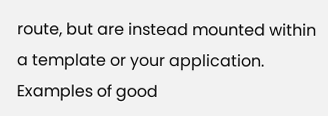route, but are instead mounted within a template or your application. Examples of good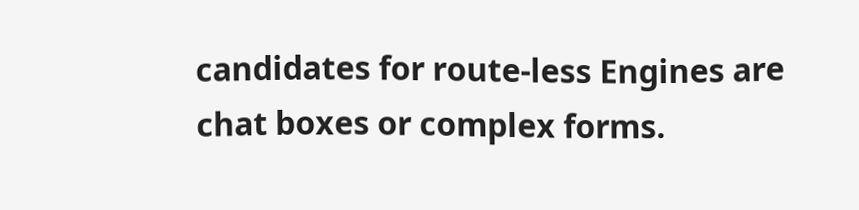candidates for route-less Engines are chat boxes or complex forms.